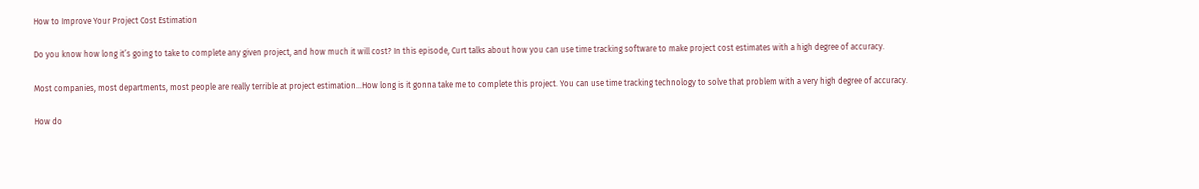How to Improve Your Project Cost Estimation

Do you know how long it’s going to take to complete any given project, and how much it will cost? In this episode, Curt talks about how you can use time tracking software to make project cost estimates with a high degree of accuracy.

Most companies, most departments, most people are really terrible at project estimation…How long is it gonna take me to complete this project. You can use time tracking technology to solve that problem with a very high degree of accuracy.

How do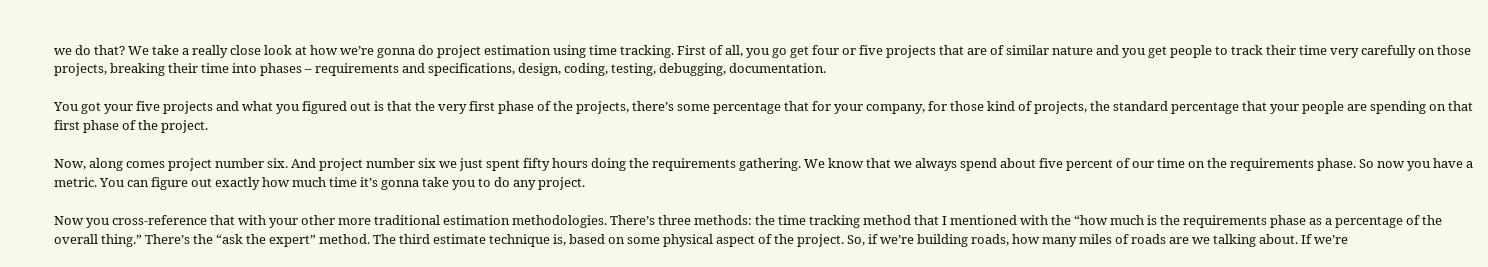we do that? We take a really close look at how we’re gonna do project estimation using time tracking. First of all, you go get four or five projects that are of similar nature and you get people to track their time very carefully on those projects, breaking their time into phases – requirements and specifications, design, coding, testing, debugging, documentation.

You got your five projects and what you figured out is that the very first phase of the projects, there’s some percentage that for your company, for those kind of projects, the standard percentage that your people are spending on that first phase of the project.

Now, along comes project number six. And project number six we just spent fifty hours doing the requirements gathering. We know that we always spend about five percent of our time on the requirements phase. So now you have a metric. You can figure out exactly how much time it’s gonna take you to do any project.

Now you cross-reference that with your other more traditional estimation methodologies. There’s three methods: the time tracking method that I mentioned with the “how much is the requirements phase as a percentage of the overall thing.” There’s the “ask the expert” method. The third estimate technique is, based on some physical aspect of the project. So, if we’re building roads, how many miles of roads are we talking about. If we’re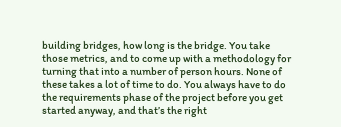building bridges, how long is the bridge. You take those metrics, and to come up with a methodology for turning that into a number of person hours. None of these takes a lot of time to do. You always have to do the requirements phase of the project before you get started anyway, and that’s the right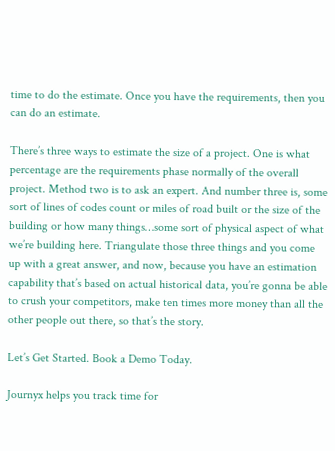time to do the estimate. Once you have the requirements, then you can do an estimate.

There’s three ways to estimate the size of a project. One is what percentage are the requirements phase normally of the overall project. Method two is to ask an expert. And number three is, some sort of lines of codes count or miles of road built or the size of the building or how many things…some sort of physical aspect of what we’re building here. Triangulate those three things and you come up with a great answer, and now, because you have an estimation capability that’s based on actual historical data, you’re gonna be able to crush your competitors, make ten times more money than all the other people out there, so that’s the story.

Let’s Get Started. Book a Demo Today.

Journyx helps you track time for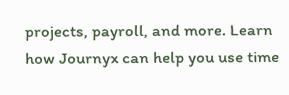projects, payroll, and more. Learn how Journyx can help you use time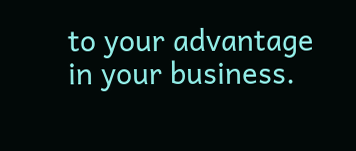to your advantage in your business.